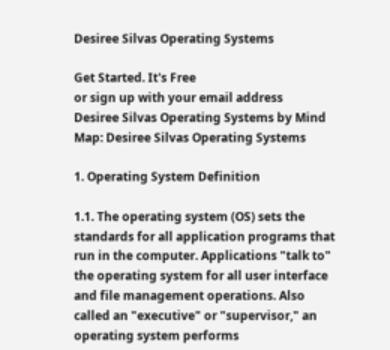Desiree Silvas Operating Systems

Get Started. It's Free
or sign up with your email address
Desiree Silvas Operating Systems by Mind Map: Desiree Silvas Operating Systems

1. Operating System Definition

1.1. The operating system (OS) sets the standards for all application programs that run in the computer. Applications "talk to" the operating system for all user interface and file management operations. Also called an "executive" or "supervisor," an operating system performs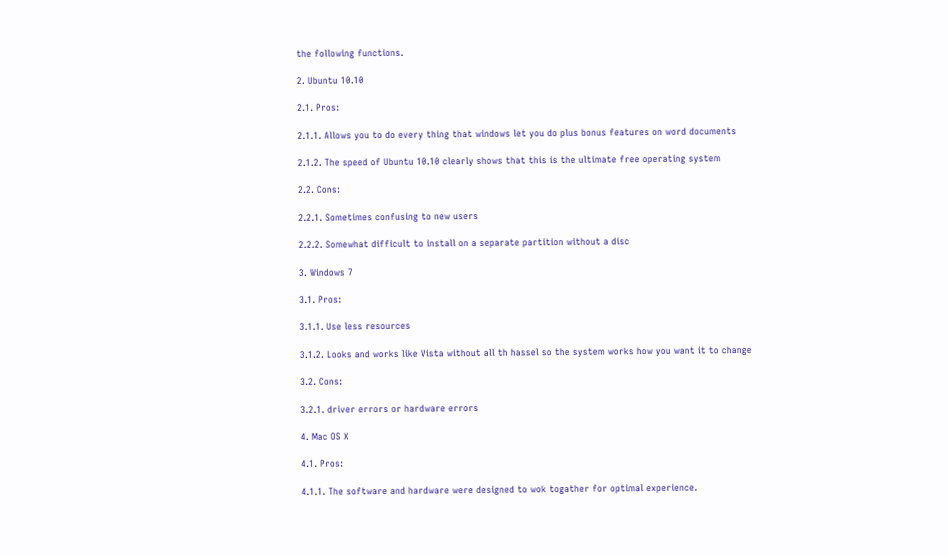the following functions.

2. Ubuntu 10.10

2.1. Pros:

2.1.1. Allows you to do every thing that windows let you do plus bonus features on word documents

2.1.2. The speed of Ubuntu 10.10 clearly shows that this is the ultimate free operating system

2.2. Cons:

2.2.1. Sometimes confusing to new users

2.2.2. Somewhat difficult to install on a separate partition without a disc

3. Windows 7

3.1. Pros:

3.1.1. Use less resources

3.1.2. Looks and works like Vista without all th hassel so the system works how you want it to change

3.2. Cons:

3.2.1. driver errors or hardware errors

4. Mac OS X

4.1. Pros:

4.1.1. The software and hardware were designed to wok togather for optimal experience.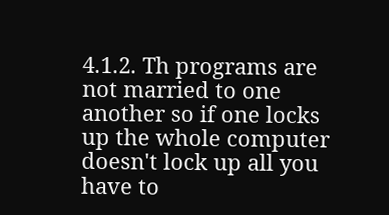4.1.2. Th programs are not married to one another so if one locks up the whole computer doesn't lock up all you have to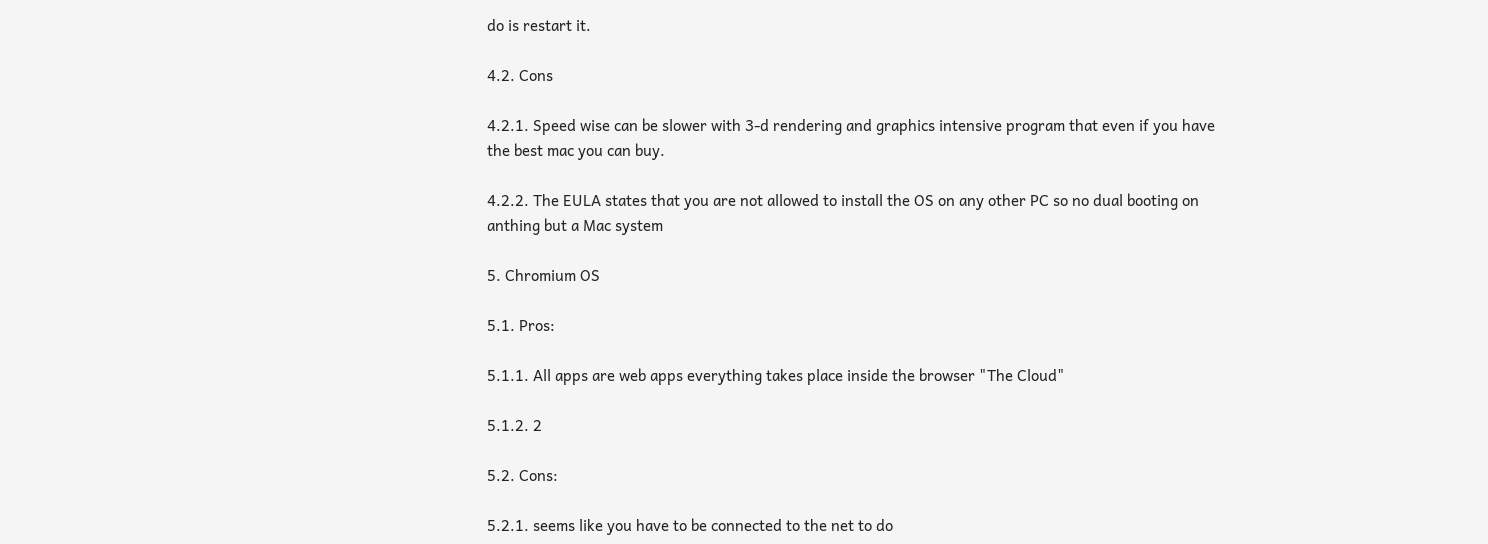do is restart it.

4.2. Cons

4.2.1. Speed wise can be slower with 3-d rendering and graphics intensive program that even if you have the best mac you can buy.

4.2.2. The EULA states that you are not allowed to install the OS on any other PC so no dual booting on anthing but a Mac system

5. Chromium OS

5.1. Pros:

5.1.1. All apps are web apps everything takes place inside the browser "The Cloud"

5.1.2. 2

5.2. Cons:

5.2.1. seems like you have to be connected to the net to do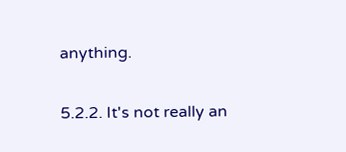anything.

5.2.2. It's not really an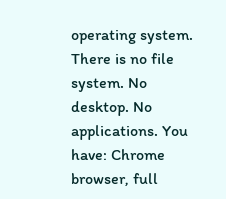operating system. There is no file system. No desktop. No applications. You have: Chrome browser, full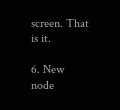screen. That is it.

6. New node